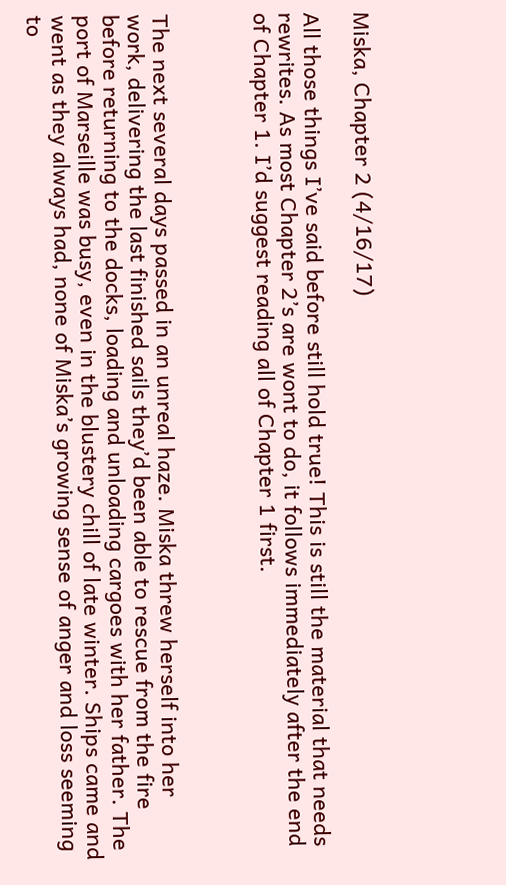Miska, Chapter 2 (4/16/17)

All those things I’ve said before still hold true! This is still the material that needs rewrites. As most Chapter 2’s are wont to do, it follows immediately after the end of Chapter 1. I’d suggest reading all of Chapter 1 first.



The next several days passed in an unreal haze. Miska threw herself into her work, delivering the last finished sails they’d been able to rescue from the fire before returning to the docks, loading and unloading cargoes with her father. The port of Marseille was busy, even in the blustery chill of late winter. Ships came and went as they always had, none of Miska’s growing sense of anger and loss seeming to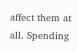affect them at all. Spending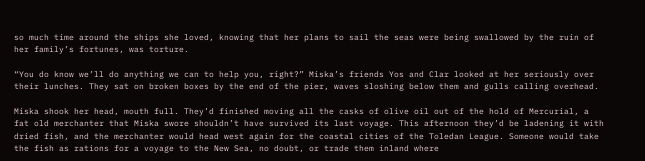so much time around the ships she loved, knowing that her plans to sail the seas were being swallowed by the ruin of her family’s fortunes, was torture.

“You do know we’ll do anything we can to help you, right?” Miska’s friends Yos and Clar looked at her seriously over their lunches. They sat on broken boxes by the end of the pier, waves sloshing below them and gulls calling overhead.

Miska shook her head, mouth full. They’d finished moving all the casks of olive oil out of the hold of Mercurial, a fat old merchanter that Miska swore shouldn’t have survived its last voyage. This afternoon they’d be ladening it with dried fish, and the merchanter would head west again for the coastal cities of the Toledan League. Someone would take the fish as rations for a voyage to the New Sea, no doubt, or trade them inland where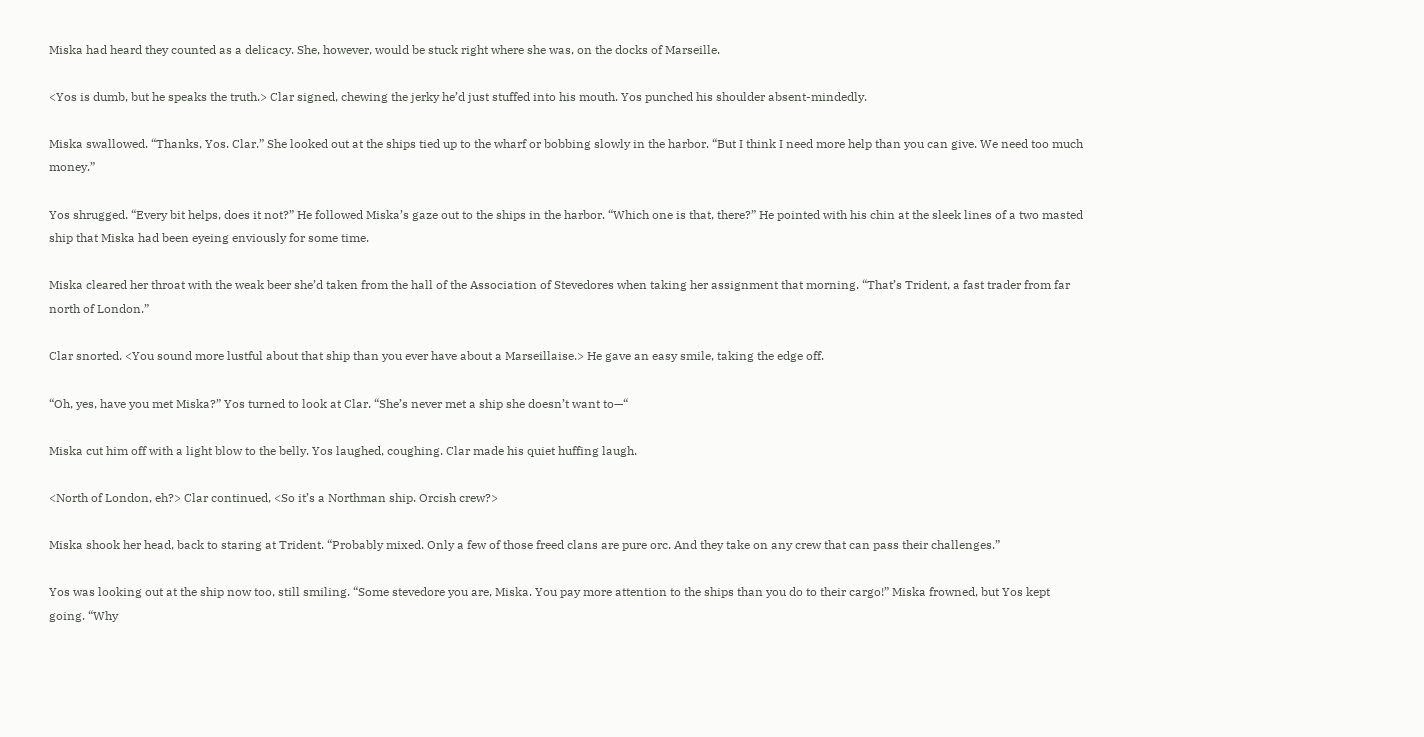Miska had heard they counted as a delicacy. She, however, would be stuck right where she was, on the docks of Marseille.

<Yos is dumb, but he speaks the truth.> Clar signed, chewing the jerky he’d just stuffed into his mouth. Yos punched his shoulder absent-mindedly.

Miska swallowed. “Thanks, Yos. Clar.” She looked out at the ships tied up to the wharf or bobbing slowly in the harbor. “But I think I need more help than you can give. We need too much money.”

Yos shrugged. “Every bit helps, does it not?” He followed Miska’s gaze out to the ships in the harbor. “Which one is that, there?” He pointed with his chin at the sleek lines of a two masted ship that Miska had been eyeing enviously for some time.

Miska cleared her throat with the weak beer she’d taken from the hall of the Association of Stevedores when taking her assignment that morning. “That’s Trident, a fast trader from far north of London.”

Clar snorted. <You sound more lustful about that ship than you ever have about a Marseillaise.> He gave an easy smile, taking the edge off.

“Oh, yes, have you met Miska?” Yos turned to look at Clar. “She’s never met a ship she doesn’t want to—“

Miska cut him off with a light blow to the belly. Yos laughed, coughing. Clar made his quiet huffing laugh.

<North of London, eh?> Clar continued, <So it’s a Northman ship. Orcish crew?>

Miska shook her head, back to staring at Trident. “Probably mixed. Only a few of those freed clans are pure orc. And they take on any crew that can pass their challenges.”

Yos was looking out at the ship now too, still smiling. “Some stevedore you are, Miska. You pay more attention to the ships than you do to their cargo!” Miska frowned, but Yos kept going. “Why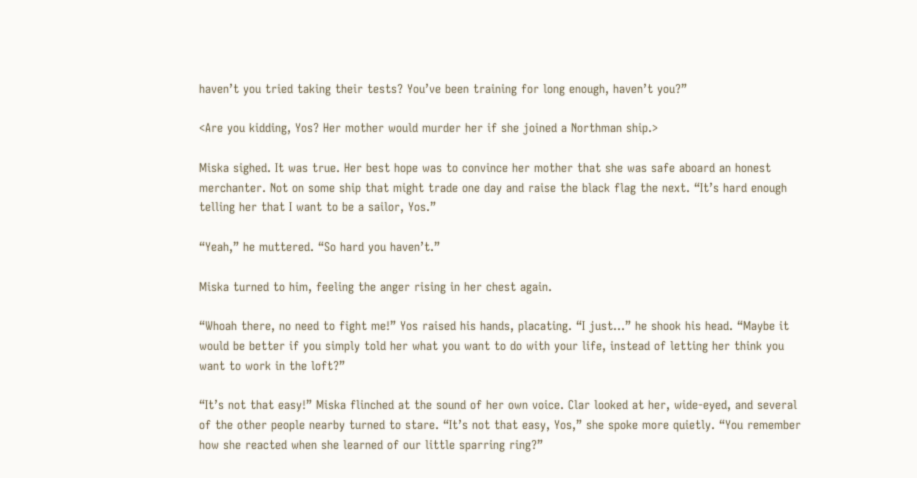haven’t you tried taking their tests? You’ve been training for long enough, haven’t you?”

<Are you kidding, Yos? Her mother would murder her if she joined a Northman ship.>

Miska sighed. It was true. Her best hope was to convince her mother that she was safe aboard an honest merchanter. Not on some ship that might trade one day and raise the black flag the next. “It’s hard enough telling her that I want to be a sailor, Yos.”

“Yeah,” he muttered. “So hard you haven’t.”

Miska turned to him, feeling the anger rising in her chest again.

“Whoah there, no need to fight me!” Yos raised his hands, placating. “I just…” he shook his head. “Maybe it would be better if you simply told her what you want to do with your life, instead of letting her think you want to work in the loft?”

“It’s not that easy!” Miska flinched at the sound of her own voice. Clar looked at her, wide-eyed, and several of the other people nearby turned to stare. “It’s not that easy, Yos,” she spoke more quietly. “You remember how she reacted when she learned of our little sparring ring?”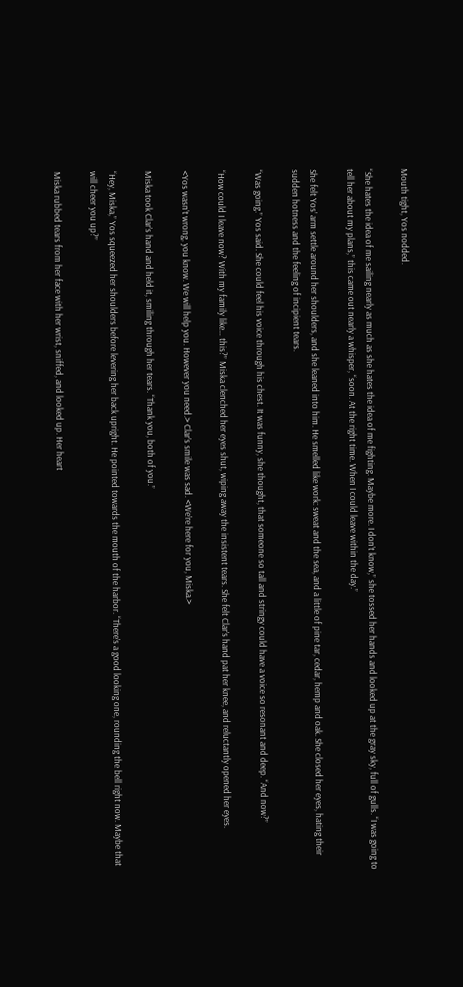Mouth tight, Yos nodded.

“She hates the idea of me sailing nearly as much as she hates the idea of me fighting. Maybe more. I don’t know,” she tossed her hands and looked up at the gray sky, full of gulls. “I was going to tell her about my plans,” this came out nearly a whisper, “soon. At the right time. When I could leave within the day.”

She felt Yos’ arm settle around her shoulders, and she leaned into him. He smelled like work: sweat and the sea, and a little of pine tar, cedar, hemp and oak. She closed her eyes, hating their sudden hotness and the feeling of incipient tears.

“Was going.” Yos said. She could feel his voice through his chest. It was funny, she thought, that someone so tall and stringy could have a voice so resonant and deep. “And now?”

“How could I leave now? With my family like… this?” Miska clenched her eyes shut, wiping away the insistent tears. She felt Clar’s hand pat her knee, and reluctantly opened her eyes.

<Yos wasn’t wrong, you know. We will help you. However you need.> Clar’s smile was sad. <We’re here for you, Miska.>

Miska took Clar’s hand and held it, smiling through her tears. “Thank you, both of you.”

“Hey, Miska,” Yos squeezed her shoulders before levering her back upright. He pointed towards the mouth of the harbor. “There’s a good looking one, rounding the bell right now. Maybe that will cheer you up?”

Miska rubbed tears from her face with her wrist, sniffed, and looked up. Her heart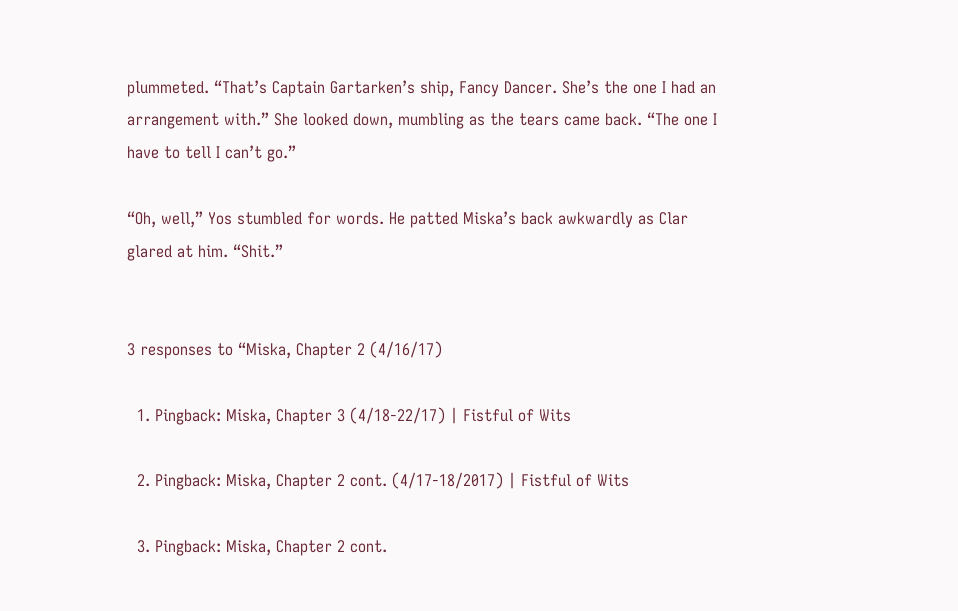plummeted. “That’s Captain Gartarken’s ship, Fancy Dancer. She’s the one I had an arrangement with.” She looked down, mumbling as the tears came back. “The one I have to tell I can’t go.”

“Oh, well,” Yos stumbled for words. He patted Miska’s back awkwardly as Clar glared at him. “Shit.”


3 responses to “Miska, Chapter 2 (4/16/17)

  1. Pingback: Miska, Chapter 3 (4/18-22/17) | Fistful of Wits

  2. Pingback: Miska, Chapter 2 cont. (4/17-18/2017) | Fistful of Wits

  3. Pingback: Miska, Chapter 2 cont.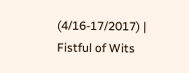(4/16-17/2017) | Fistful of Wits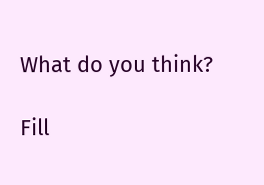What do you think?

Fill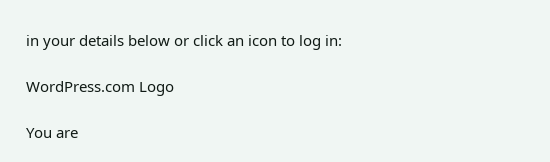in your details below or click an icon to log in:

WordPress.com Logo

You are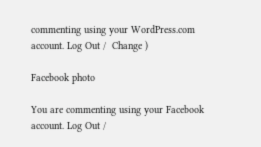commenting using your WordPress.com account. Log Out /  Change )

Facebook photo

You are commenting using your Facebook account. Log Out /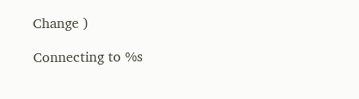Change )

Connecting to %s